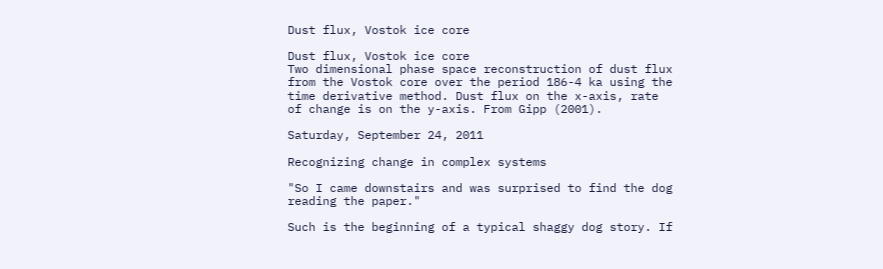Dust flux, Vostok ice core

Dust flux, Vostok ice core
Two dimensional phase space reconstruction of dust flux from the Vostok core over the period 186-4 ka using the time derivative method. Dust flux on the x-axis, rate of change is on the y-axis. From Gipp (2001).

Saturday, September 24, 2011

Recognizing change in complex systems

"So I came downstairs and was surprised to find the dog reading the paper."

Such is the beginning of a typical shaggy dog story. If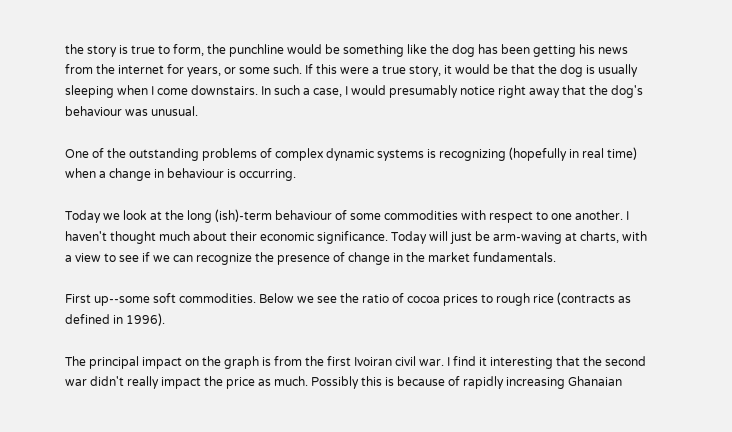the story is true to form, the punchline would be something like the dog has been getting his news from the internet for years, or some such. If this were a true story, it would be that the dog is usually sleeping when I come downstairs. In such a case, I would presumably notice right away that the dog's behaviour was unusual.

One of the outstanding problems of complex dynamic systems is recognizing (hopefully in real time) when a change in behaviour is occurring.

Today we look at the long (ish)-term behaviour of some commodities with respect to one another. I haven't thought much about their economic significance. Today will just be arm-waving at charts, with a view to see if we can recognize the presence of change in the market fundamentals.

First up--some soft commodities. Below we see the ratio of cocoa prices to rough rice (contracts as defined in 1996).

The principal impact on the graph is from the first Ivoiran civil war. I find it interesting that the second war didn't really impact the price as much. Possibly this is because of rapidly increasing Ghanaian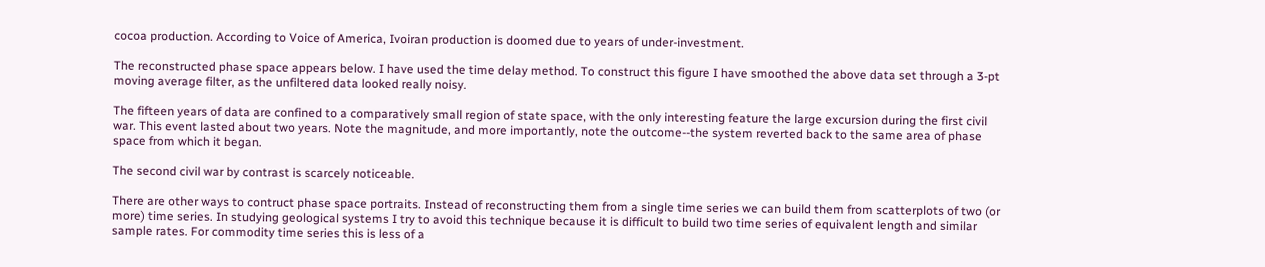cocoa production. According to Voice of America, Ivoiran production is doomed due to years of under-investment.

The reconstructed phase space appears below. I have used the time delay method. To construct this figure I have smoothed the above data set through a 3-pt moving average filter, as the unfiltered data looked really noisy.

The fifteen years of data are confined to a comparatively small region of state space, with the only interesting feature the large excursion during the first civil war. This event lasted about two years. Note the magnitude, and more importantly, note the outcome--the system reverted back to the same area of phase space from which it began.

The second civil war by contrast is scarcely noticeable.

There are other ways to contruct phase space portraits. Instead of reconstructing them from a single time series we can build them from scatterplots of two (or more) time series. In studying geological systems I try to avoid this technique because it is difficult to build two time series of equivalent length and similar sample rates. For commodity time series this is less of a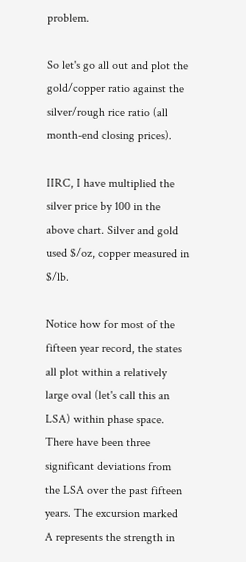problem.

So let's go all out and plot the gold/copper ratio against the silver/rough rice ratio (all month-end closing prices).

IIRC, I have multiplied the silver price by 100 in the above chart. Silver and gold used $/oz, copper measured in $/lb.

Notice how for most of the fifteen year record, the states all plot within a relatively large oval (let's call this an LSA) within phase space. There have been three significant deviations from the LSA over the past fifteen years. The excursion marked A represents the strength in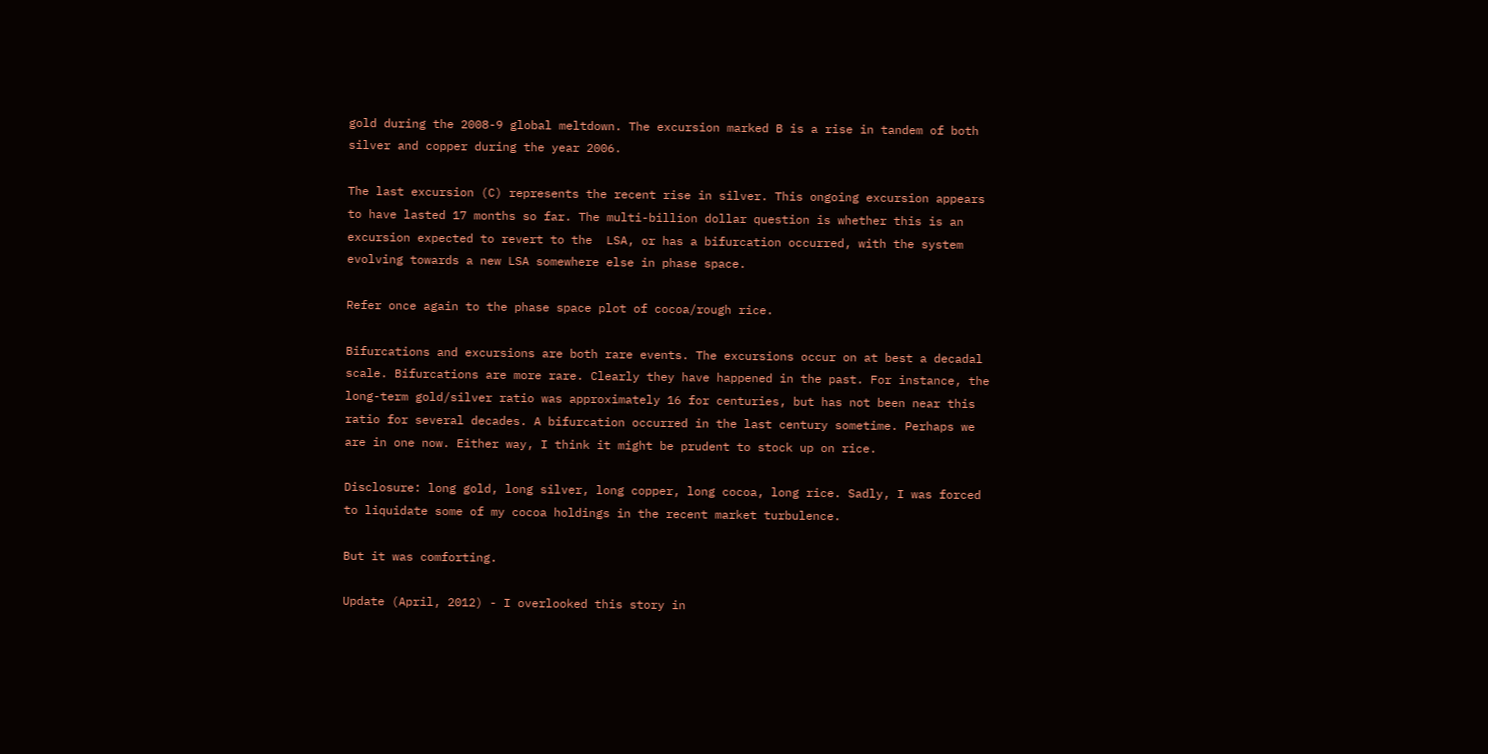gold during the 2008-9 global meltdown. The excursion marked B is a rise in tandem of both silver and copper during the year 2006.

The last excursion (C) represents the recent rise in silver. This ongoing excursion appears to have lasted 17 months so far. The multi-billion dollar question is whether this is an excursion expected to revert to the  LSA, or has a bifurcation occurred, with the system evolving towards a new LSA somewhere else in phase space.

Refer once again to the phase space plot of cocoa/rough rice.

Bifurcations and excursions are both rare events. The excursions occur on at best a decadal scale. Bifurcations are more rare. Clearly they have happened in the past. For instance, the long-term gold/silver ratio was approximately 16 for centuries, but has not been near this ratio for several decades. A bifurcation occurred in the last century sometime. Perhaps we are in one now. Either way, I think it might be prudent to stock up on rice.

Disclosure: long gold, long silver, long copper, long cocoa, long rice. Sadly, I was forced to liquidate some of my cocoa holdings in the recent market turbulence.

But it was comforting.

Update (April, 2012) - I overlooked this story in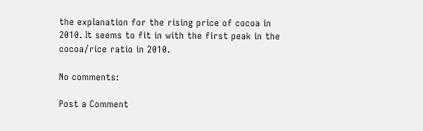the explanation for the rising price of cocoa in 2010. It seems to fit in with the first peak in the cocoa/rice ratio in 2010.

No comments:

Post a Comment